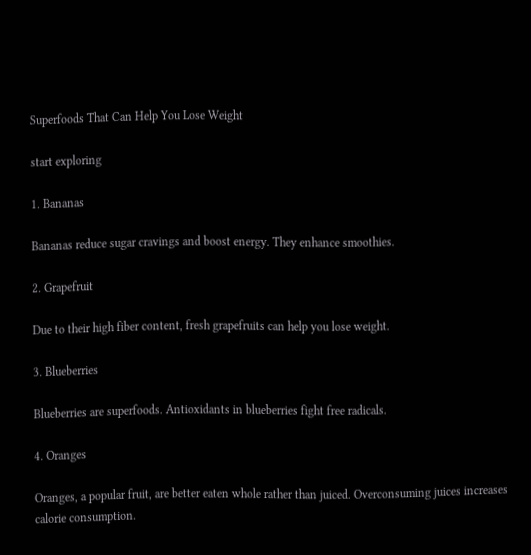Superfoods That Can Help You Lose Weight

start exploring

1. Bananas

Bananas reduce sugar cravings and boost energy. They enhance smoothies.

2. Grapefruit

Due to their high fiber content, fresh grapefruits can help you lose weight.

3. Blueberries

Blueberries are superfoods. Antioxidants in blueberries fight free radicals.

4. Oranges

Oranges, a popular fruit, are better eaten whole rather than juiced. Overconsuming juices increases calorie consumption.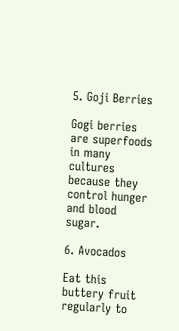5. Goji Berries

Gogi berries are superfoods in many cultures because they control hunger and blood sugar.

6. Avocados

Eat this buttery fruit regularly to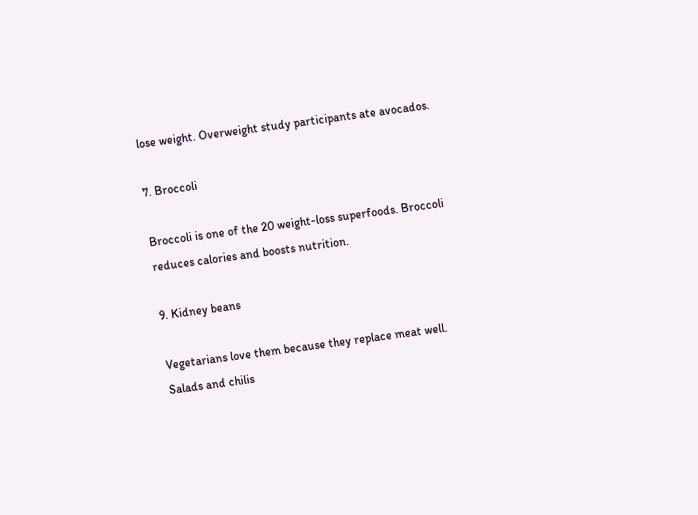lose weight. Overweight study participants ate avocados.

7. Broccoli

Broccoli is one of the 20 weight-loss superfoods. Broccoli reduces calories and boosts nutrition.

9. Kidney beans

Vegetarians love them because they replace meat well. Salads and chilis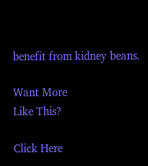benefit from kidney beans.

Want More
Like This?

Click Here